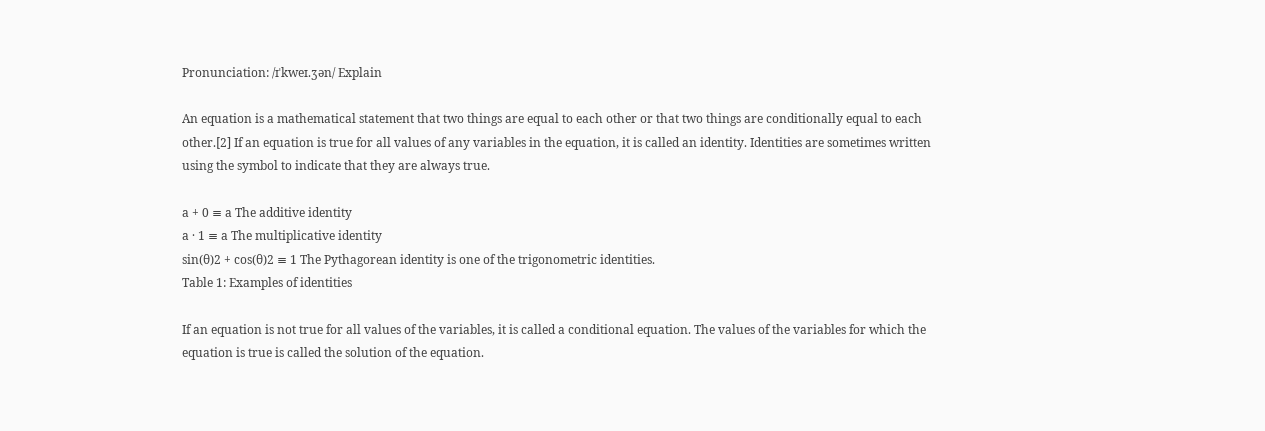Pronunciation: /ɪˈkweɪ.ʒən/ Explain

An equation is a mathematical statement that two things are equal to each other or that two things are conditionally equal to each other.[2] If an equation is true for all values of any variables in the equation, it is called an identity. Identities are sometimes written using the symbol to indicate that they are always true.

a + 0 ≡ a The additive identity
a · 1 ≡ a The multiplicative identity
sin(θ)2 + cos(θ)2 ≡ 1 The Pythagorean identity is one of the trigonometric identities.
Table 1: Examples of identities

If an equation is not true for all values of the variables, it is called a conditional equation. The values of the variables for which the equation is true is called the solution of the equation.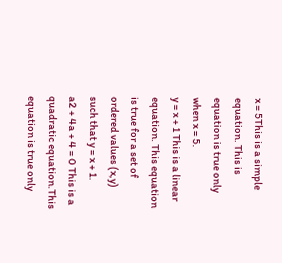x = 5This is a simple equation. This is equation is true only when x = 5.
y = x + 1 This is a linear equation. This equation is true for a set of ordered values (x,y) such that y = x + 1.
a2 + 4a + 4 = 0 This is a quadratic equation.This equation is true only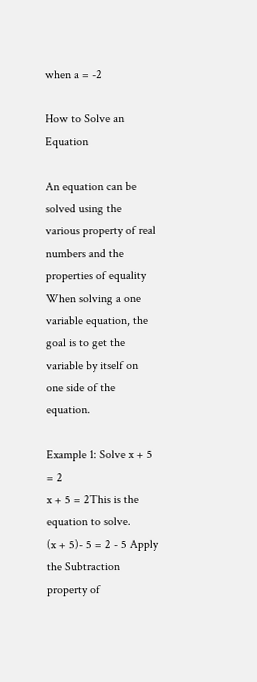when a = -2

How to Solve an Equation

An equation can be solved using the various property of real numbers and the properties of equality When solving a one variable equation, the goal is to get the variable by itself on one side of the equation.

Example 1: Solve x + 5 = 2
x + 5 = 2This is the equation to solve.
(x + 5)- 5 = 2 - 5 Apply the Subtraction property of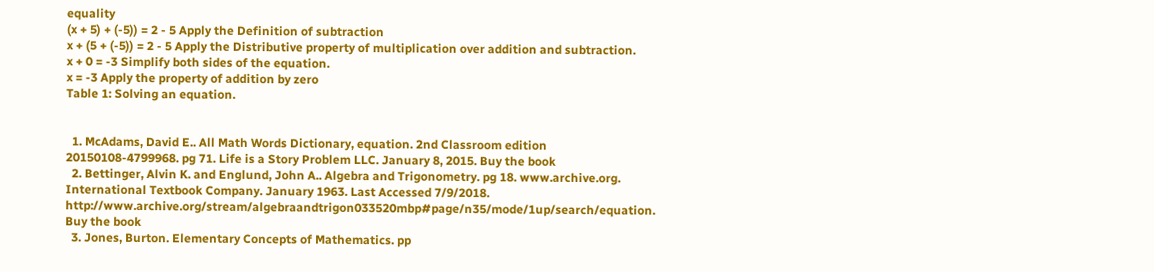equality
(x + 5) + (-5)) = 2 - 5 Apply the Definition of subtraction
x + (5 + (-5)) = 2 - 5 Apply the Distributive property of multiplication over addition and subtraction.
x + 0 = -3 Simplify both sides of the equation.
x = -3 Apply the property of addition by zero
Table 1: Solving an equation.


  1. McAdams, David E.. All Math Words Dictionary, equation. 2nd Classroom edition 20150108-4799968. pg 71. Life is a Story Problem LLC. January 8, 2015. Buy the book
  2. Bettinger, Alvin K. and Englund, John A.. Algebra and Trigonometry. pg 18. www.archive.org. International Textbook Company. January 1963. Last Accessed 7/9/2018. http://www.archive.org/stream/algebraandtrigon033520mbp#page/n35/mode/1up/search/equation. Buy the book
  3. Jones, Burton. Elementary Concepts of Mathematics. pp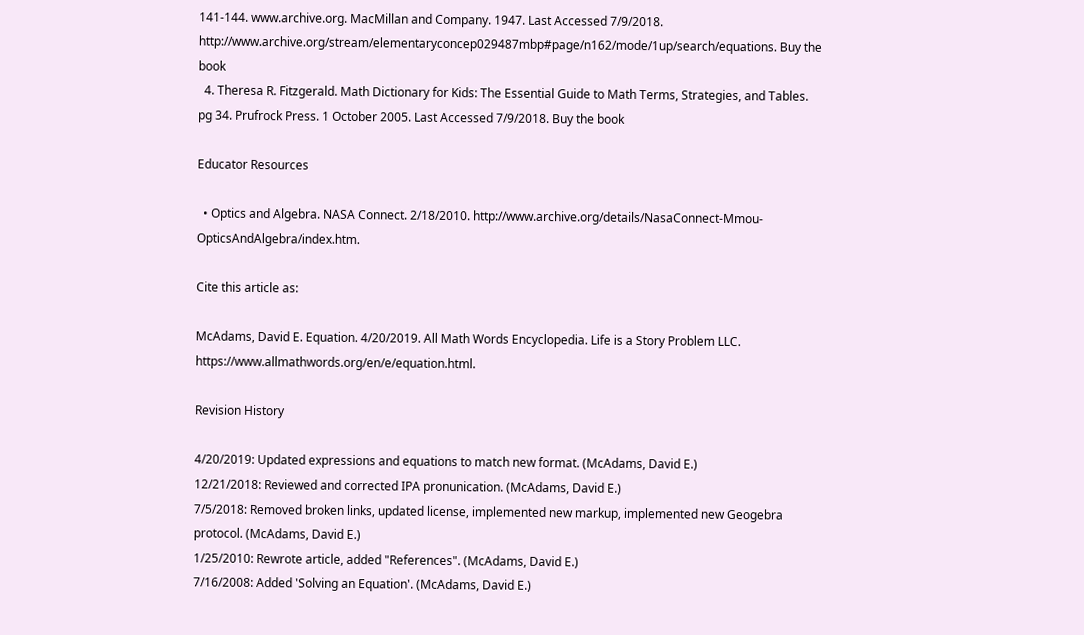141-144. www.archive.org. MacMillan and Company. 1947. Last Accessed 7/9/2018. http://www.archive.org/stream/elementaryconcep029487mbp#page/n162/mode/1up/search/equations. Buy the book
  4. Theresa R. Fitzgerald. Math Dictionary for Kids: The Essential Guide to Math Terms, Strategies, and Tables. pg 34. Prufrock Press. 1 October 2005. Last Accessed 7/9/2018. Buy the book

Educator Resources

  • Optics and Algebra. NASA Connect. 2/18/2010. http://www.archive.org/details/NasaConnect-Mmou-OpticsAndAlgebra/index.htm.

Cite this article as:

McAdams, David E. Equation. 4/20/2019. All Math Words Encyclopedia. Life is a Story Problem LLC. https://www.allmathwords.org/en/e/equation.html.

Revision History

4/20/2019: Updated expressions and equations to match new format. (McAdams, David E.)
12/21/2018: Reviewed and corrected IPA pronunication. (McAdams, David E.)
7/5/2018: Removed broken links, updated license, implemented new markup, implemented new Geogebra protocol. (McAdams, David E.)
1/25/2010: Rewrote article, added "References". (McAdams, David E.)
7/16/2008: Added 'Solving an Equation'. (McAdams, David E.)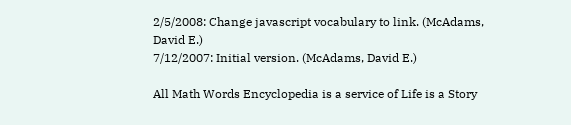2/5/2008: Change javascript vocabulary to link. (McAdams, David E.)
7/12/2007: Initial version. (McAdams, David E.)

All Math Words Encyclopedia is a service of Life is a Story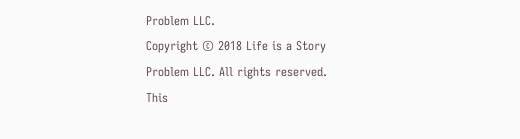Problem LLC.
Copyright © 2018 Life is a Story Problem LLC. All rights reserved.
This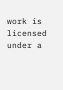work is licensed under a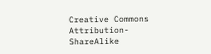Creative Commons Attribution-ShareAlike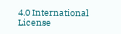4.0 International License